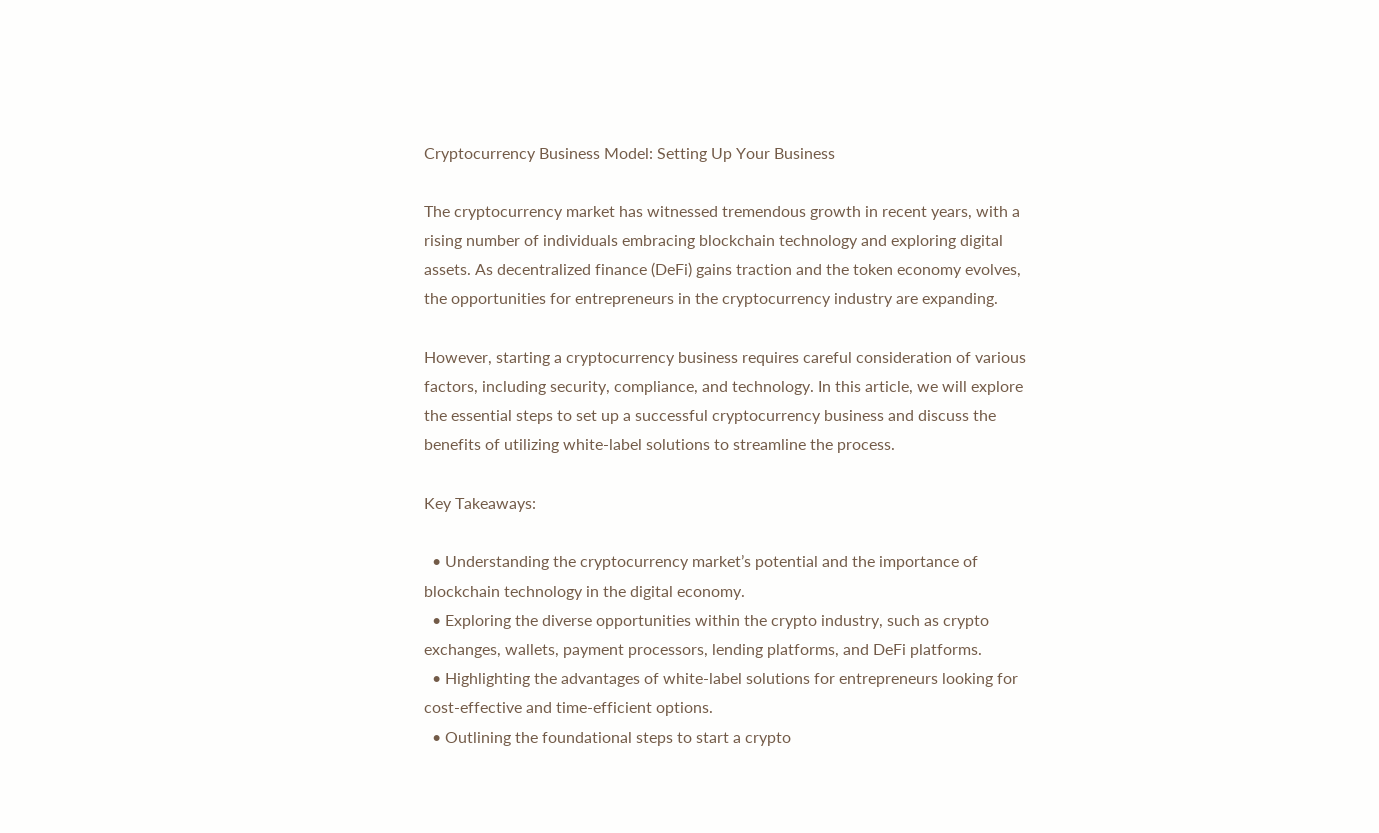Cryptocurrency Business Model: Setting Up Your Business

The cryptocurrency market has witnessed tremendous growth in recent years, with a rising number of individuals embracing blockchain technology and exploring digital assets. As decentralized finance (DeFi) gains traction and the token economy evolves, the opportunities for entrepreneurs in the cryptocurrency industry are expanding.

However, starting a cryptocurrency business requires careful consideration of various factors, including security, compliance, and technology. In this article, we will explore the essential steps to set up a successful cryptocurrency business and discuss the benefits of utilizing white-label solutions to streamline the process.

Key Takeaways:

  • Understanding the cryptocurrency market’s potential and the importance of blockchain technology in the digital economy.
  • Exploring the diverse opportunities within the crypto industry, such as crypto exchanges, wallets, payment processors, lending platforms, and DeFi platforms.
  • Highlighting the advantages of white-label solutions for entrepreneurs looking for cost-effective and time-efficient options.
  • Outlining the foundational steps to start a crypto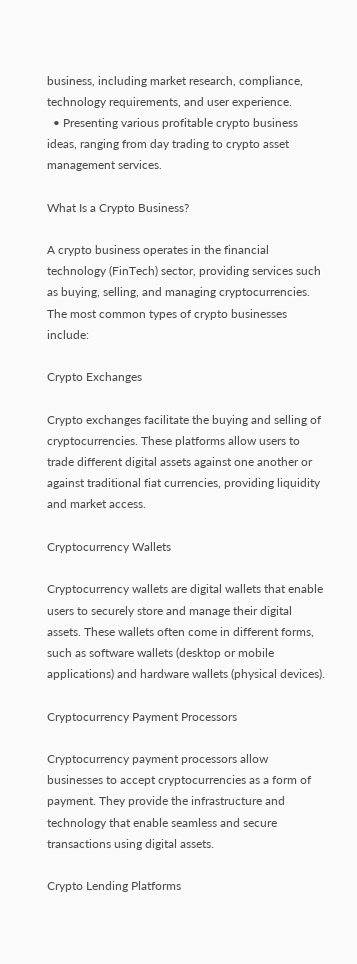business, including market research, compliance, technology requirements, and user experience.
  • Presenting various profitable crypto business ideas, ranging from day trading to crypto asset management services.

What Is a Crypto Business?

A crypto business operates in the financial technology (FinTech) sector, providing services such as buying, selling, and managing cryptocurrencies. The most common types of crypto businesses include:

Crypto Exchanges

Crypto exchanges facilitate the buying and selling of cryptocurrencies. These platforms allow users to trade different digital assets against one another or against traditional fiat currencies, providing liquidity and market access.

Cryptocurrency Wallets

Cryptocurrency wallets are digital wallets that enable users to securely store and manage their digital assets. These wallets often come in different forms, such as software wallets (desktop or mobile applications) and hardware wallets (physical devices).

Cryptocurrency Payment Processors

Cryptocurrency payment processors allow businesses to accept cryptocurrencies as a form of payment. They provide the infrastructure and technology that enable seamless and secure transactions using digital assets.

Crypto Lending Platforms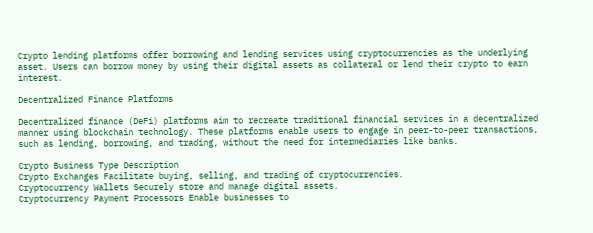Crypto lending platforms offer borrowing and lending services using cryptocurrencies as the underlying asset. Users can borrow money by using their digital assets as collateral or lend their crypto to earn interest.

Decentralized Finance Platforms

Decentralized finance (DeFi) platforms aim to recreate traditional financial services in a decentralized manner using blockchain technology. These platforms enable users to engage in peer-to-peer transactions, such as lending, borrowing, and trading, without the need for intermediaries like banks.

Crypto Business Type Description
Crypto Exchanges Facilitate buying, selling, and trading of cryptocurrencies.
Cryptocurrency Wallets Securely store and manage digital assets.
Cryptocurrency Payment Processors Enable businesses to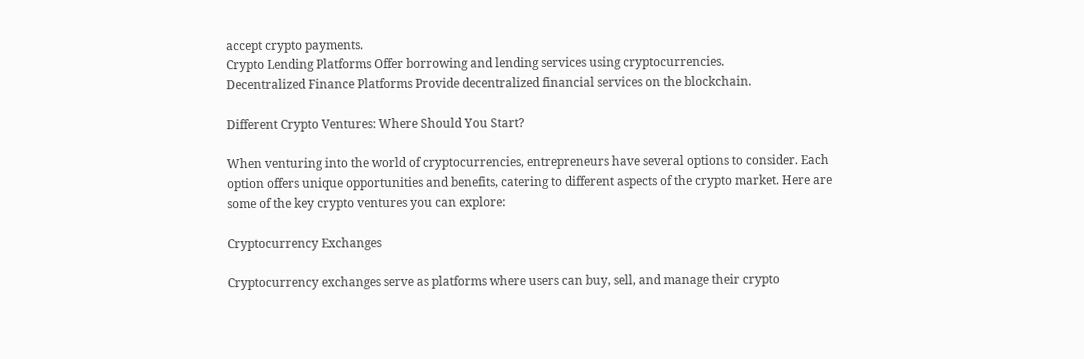accept crypto payments.
Crypto Lending Platforms Offer borrowing and lending services using cryptocurrencies.
Decentralized Finance Platforms Provide decentralized financial services on the blockchain.

Different Crypto Ventures: Where Should You Start?

When venturing into the world of cryptocurrencies, entrepreneurs have several options to consider. Each option offers unique opportunities and benefits, catering to different aspects of the crypto market. Here are some of the key crypto ventures you can explore:

Cryptocurrency Exchanges

Cryptocurrency exchanges serve as platforms where users can buy, sell, and manage their crypto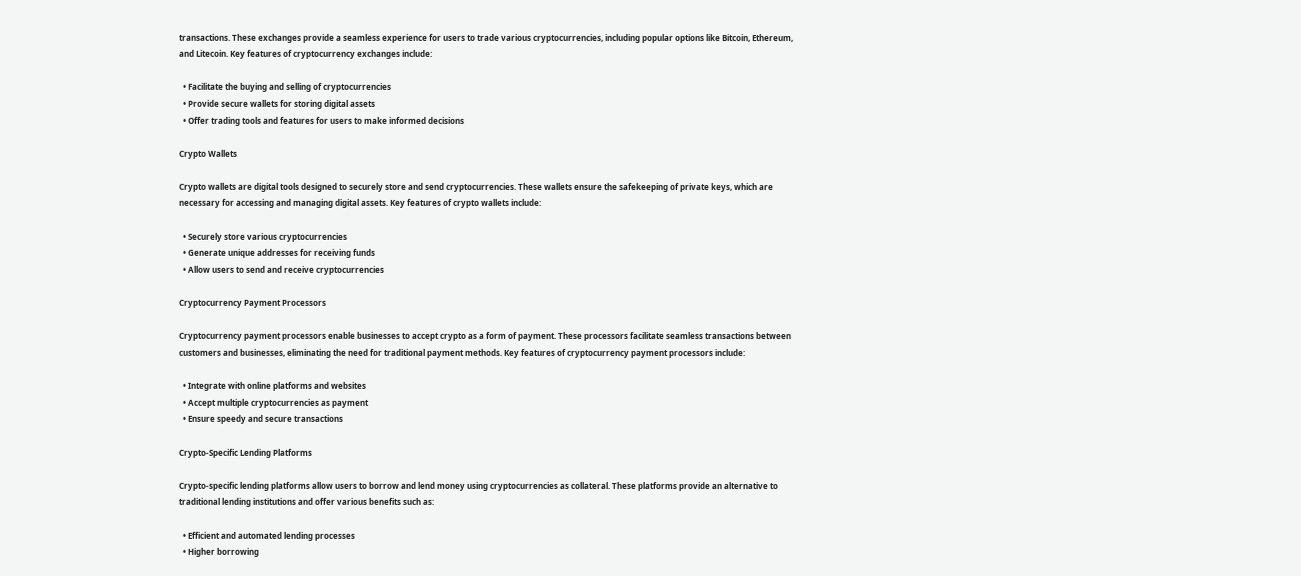transactions. These exchanges provide a seamless experience for users to trade various cryptocurrencies, including popular options like Bitcoin, Ethereum, and Litecoin. Key features of cryptocurrency exchanges include:

  • Facilitate the buying and selling of cryptocurrencies
  • Provide secure wallets for storing digital assets
  • Offer trading tools and features for users to make informed decisions

Crypto Wallets

Crypto wallets are digital tools designed to securely store and send cryptocurrencies. These wallets ensure the safekeeping of private keys, which are necessary for accessing and managing digital assets. Key features of crypto wallets include:

  • Securely store various cryptocurrencies
  • Generate unique addresses for receiving funds
  • Allow users to send and receive cryptocurrencies

Cryptocurrency Payment Processors

Cryptocurrency payment processors enable businesses to accept crypto as a form of payment. These processors facilitate seamless transactions between customers and businesses, eliminating the need for traditional payment methods. Key features of cryptocurrency payment processors include:

  • Integrate with online platforms and websites
  • Accept multiple cryptocurrencies as payment
  • Ensure speedy and secure transactions

Crypto-Specific Lending Platforms

Crypto-specific lending platforms allow users to borrow and lend money using cryptocurrencies as collateral. These platforms provide an alternative to traditional lending institutions and offer various benefits such as:

  • Efficient and automated lending processes
  • Higher borrowing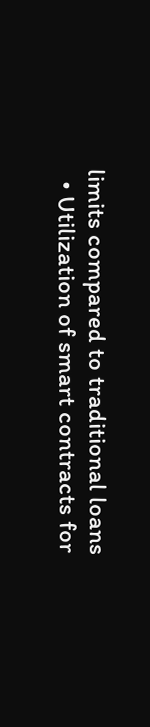limits compared to traditional loans
  • Utilization of smart contracts for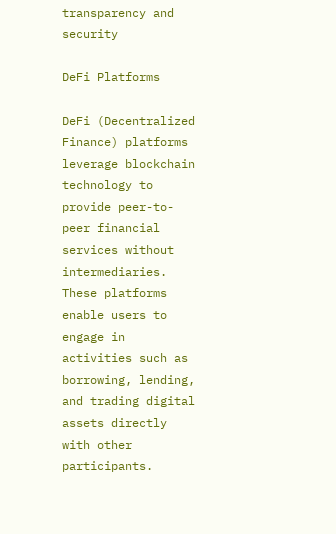transparency and security

DeFi Platforms

DeFi (Decentralized Finance) platforms leverage blockchain technology to provide peer-to-peer financial services without intermediaries. These platforms enable users to engage in activities such as borrowing, lending, and trading digital assets directly with other participants.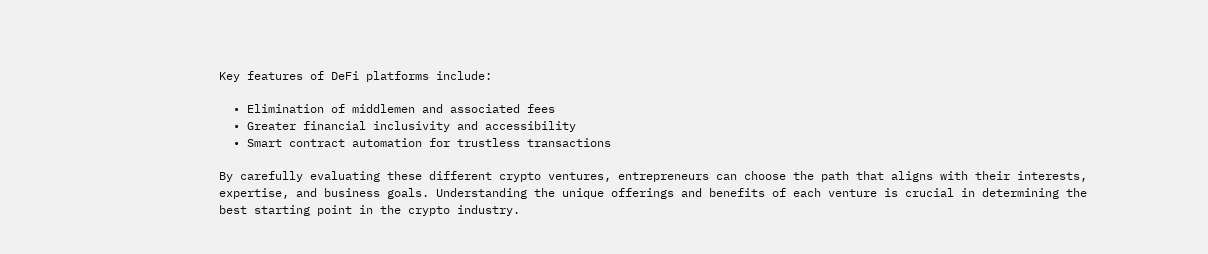Key features of DeFi platforms include:

  • Elimination of middlemen and associated fees
  • Greater financial inclusivity and accessibility
  • Smart contract automation for trustless transactions

By carefully evaluating these different crypto ventures, entrepreneurs can choose the path that aligns with their interests, expertise, and business goals. Understanding the unique offerings and benefits of each venture is crucial in determining the best starting point in the crypto industry.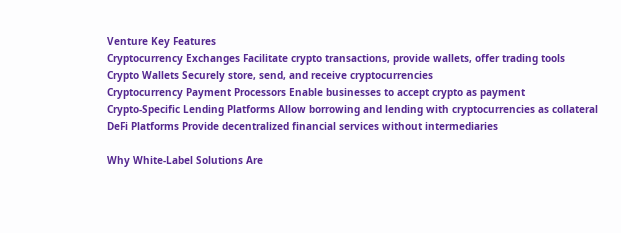Venture Key Features
Cryptocurrency Exchanges Facilitate crypto transactions, provide wallets, offer trading tools
Crypto Wallets Securely store, send, and receive cryptocurrencies
Cryptocurrency Payment Processors Enable businesses to accept crypto as payment
Crypto-Specific Lending Platforms Allow borrowing and lending with cryptocurrencies as collateral
DeFi Platforms Provide decentralized financial services without intermediaries

Why White-Label Solutions Are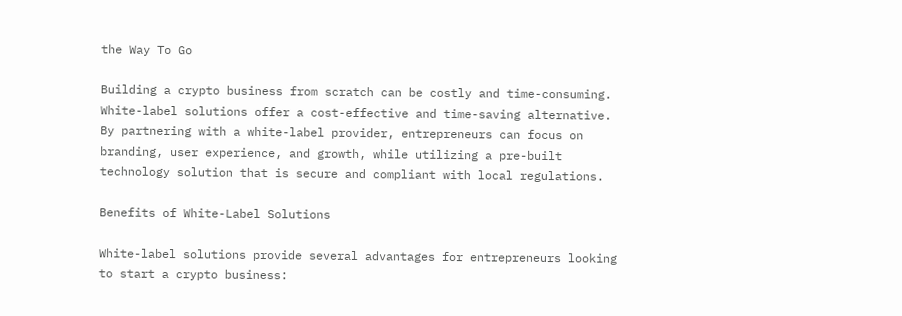the Way To Go

Building a crypto business from scratch can be costly and time-consuming. White-label solutions offer a cost-effective and time-saving alternative. By partnering with a white-label provider, entrepreneurs can focus on branding, user experience, and growth, while utilizing a pre-built technology solution that is secure and compliant with local regulations.

Benefits of White-Label Solutions

White-label solutions provide several advantages for entrepreneurs looking to start a crypto business: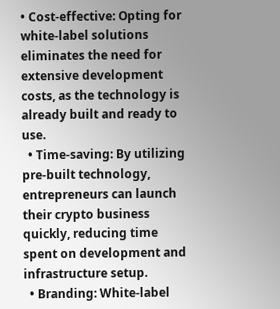• Cost-effective: Opting for white-label solutions eliminates the need for extensive development costs, as the technology is already built and ready to use.
  • Time-saving: By utilizing pre-built technology, entrepreneurs can launch their crypto business quickly, reducing time spent on development and infrastructure setup.
  • Branding: White-label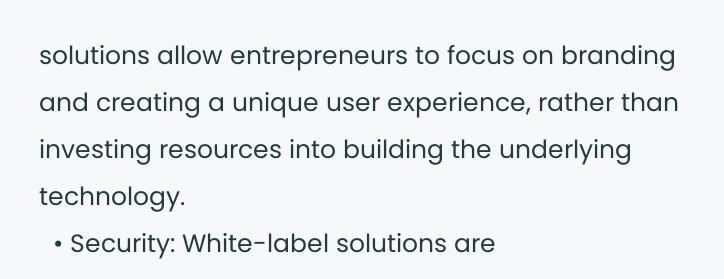solutions allow entrepreneurs to focus on branding and creating a unique user experience, rather than investing resources into building the underlying technology.
  • Security: White-label solutions are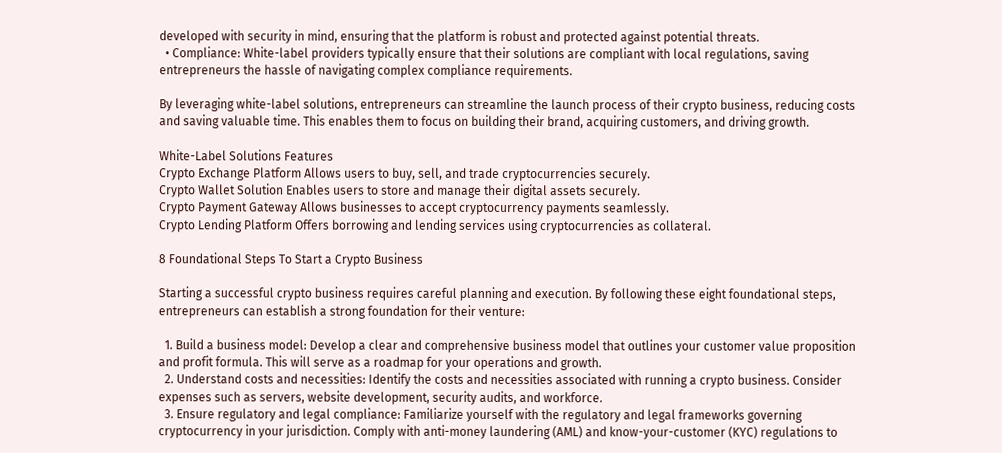developed with security in mind, ensuring that the platform is robust and protected against potential threats.
  • Compliance: White-label providers typically ensure that their solutions are compliant with local regulations, saving entrepreneurs the hassle of navigating complex compliance requirements.

By leveraging white-label solutions, entrepreneurs can streamline the launch process of their crypto business, reducing costs and saving valuable time. This enables them to focus on building their brand, acquiring customers, and driving growth.

White-Label Solutions Features
Crypto Exchange Platform Allows users to buy, sell, and trade cryptocurrencies securely.
Crypto Wallet Solution Enables users to store and manage their digital assets securely.
Crypto Payment Gateway Allows businesses to accept cryptocurrency payments seamlessly.
Crypto Lending Platform Offers borrowing and lending services using cryptocurrencies as collateral.

8 Foundational Steps To Start a Crypto Business

Starting a successful crypto business requires careful planning and execution. By following these eight foundational steps, entrepreneurs can establish a strong foundation for their venture:

  1. Build a business model: Develop a clear and comprehensive business model that outlines your customer value proposition and profit formula. This will serve as a roadmap for your operations and growth.
  2. Understand costs and necessities: Identify the costs and necessities associated with running a crypto business. Consider expenses such as servers, website development, security audits, and workforce.
  3. Ensure regulatory and legal compliance: Familiarize yourself with the regulatory and legal frameworks governing cryptocurrency in your jurisdiction. Comply with anti-money laundering (AML) and know-your-customer (KYC) regulations to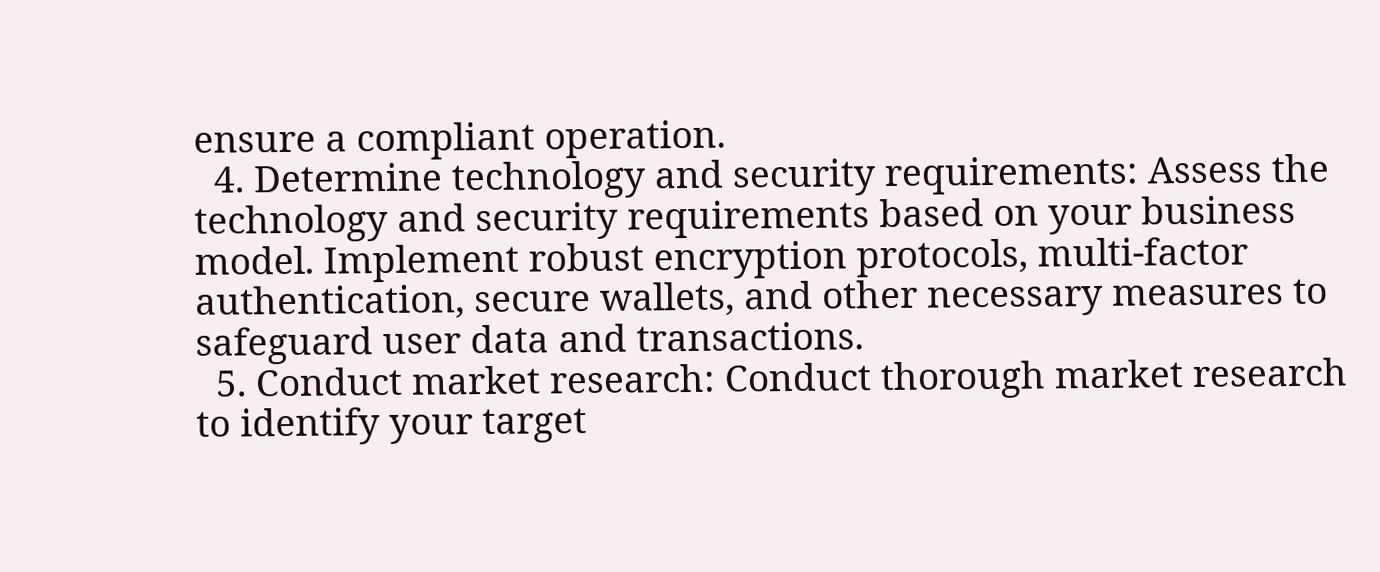ensure a compliant operation.
  4. Determine technology and security requirements: Assess the technology and security requirements based on your business model. Implement robust encryption protocols, multi-factor authentication, secure wallets, and other necessary measures to safeguard user data and transactions.
  5. Conduct market research: Conduct thorough market research to identify your target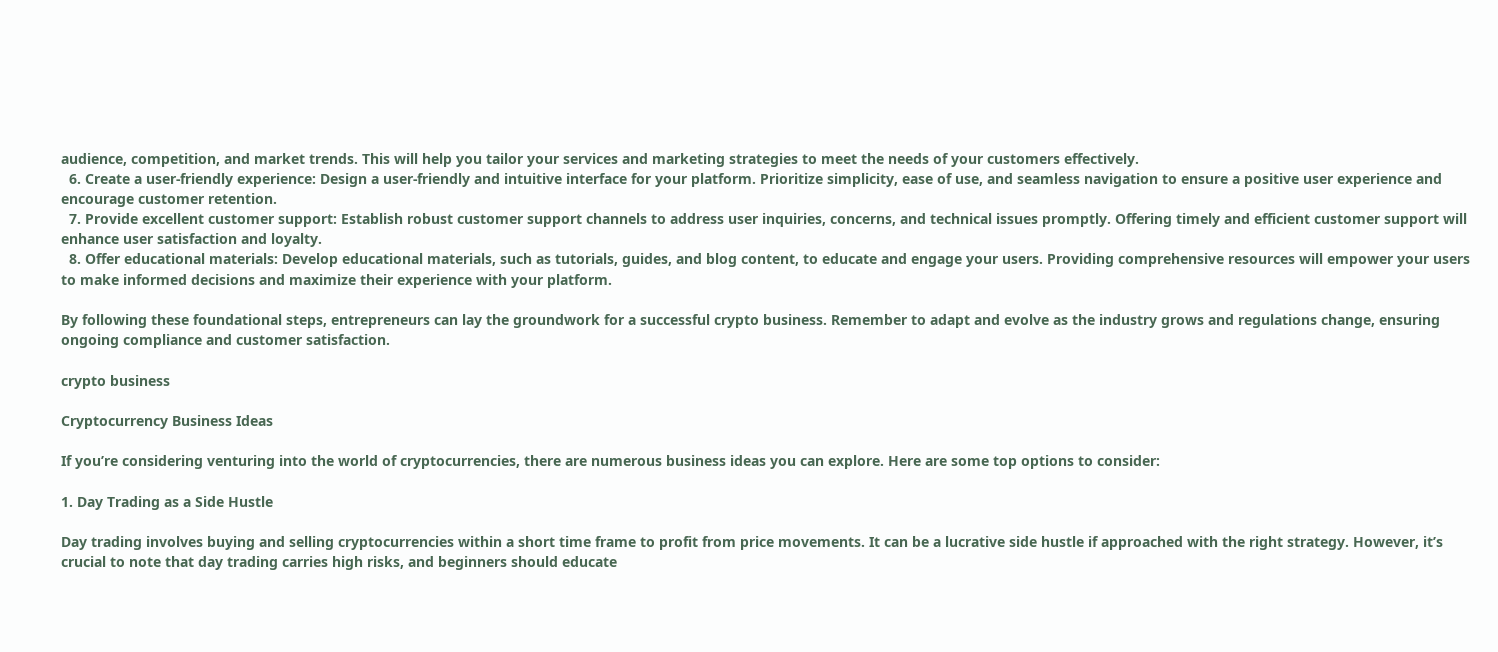audience, competition, and market trends. This will help you tailor your services and marketing strategies to meet the needs of your customers effectively.
  6. Create a user-friendly experience: Design a user-friendly and intuitive interface for your platform. Prioritize simplicity, ease of use, and seamless navigation to ensure a positive user experience and encourage customer retention.
  7. Provide excellent customer support: Establish robust customer support channels to address user inquiries, concerns, and technical issues promptly. Offering timely and efficient customer support will enhance user satisfaction and loyalty.
  8. Offer educational materials: Develop educational materials, such as tutorials, guides, and blog content, to educate and engage your users. Providing comprehensive resources will empower your users to make informed decisions and maximize their experience with your platform.

By following these foundational steps, entrepreneurs can lay the groundwork for a successful crypto business. Remember to adapt and evolve as the industry grows and regulations change, ensuring ongoing compliance and customer satisfaction.

crypto business

Cryptocurrency Business Ideas

If you’re considering venturing into the world of cryptocurrencies, there are numerous business ideas you can explore. Here are some top options to consider:

1. Day Trading as a Side Hustle

Day trading involves buying and selling cryptocurrencies within a short time frame to profit from price movements. It can be a lucrative side hustle if approached with the right strategy. However, it’s crucial to note that day trading carries high risks, and beginners should educate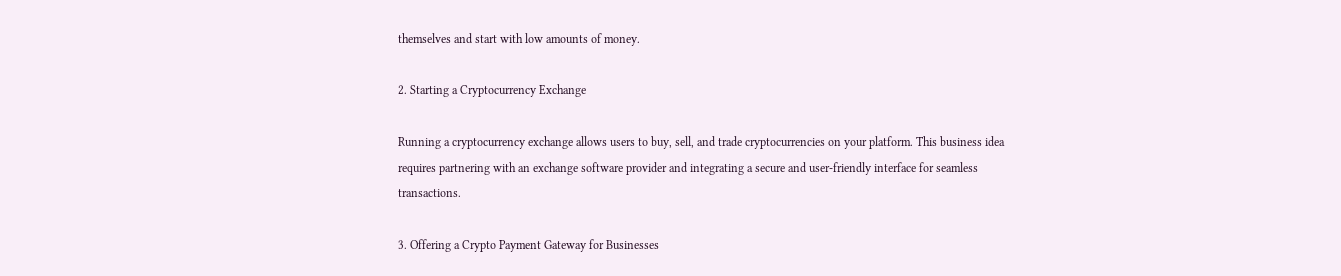themselves and start with low amounts of money.

2. Starting a Cryptocurrency Exchange

Running a cryptocurrency exchange allows users to buy, sell, and trade cryptocurrencies on your platform. This business idea requires partnering with an exchange software provider and integrating a secure and user-friendly interface for seamless transactions.

3. Offering a Crypto Payment Gateway for Businesses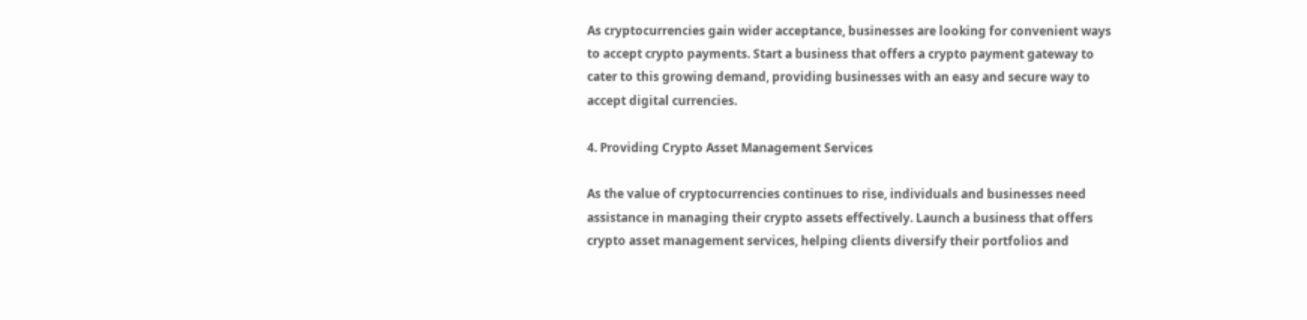As cryptocurrencies gain wider acceptance, businesses are looking for convenient ways to accept crypto payments. Start a business that offers a crypto payment gateway to cater to this growing demand, providing businesses with an easy and secure way to accept digital currencies.

4. Providing Crypto Asset Management Services

As the value of cryptocurrencies continues to rise, individuals and businesses need assistance in managing their crypto assets effectively. Launch a business that offers crypto asset management services, helping clients diversify their portfolios and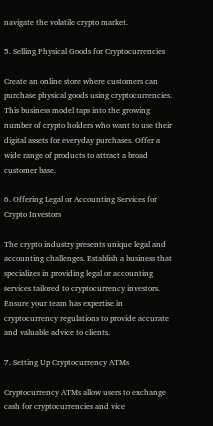navigate the volatile crypto market.

5. Selling Physical Goods for Cryptocurrencies

Create an online store where customers can purchase physical goods using cryptocurrencies. This business model taps into the growing number of crypto holders who want to use their digital assets for everyday purchases. Offer a wide range of products to attract a broad customer base.

6. Offering Legal or Accounting Services for Crypto Investors

The crypto industry presents unique legal and accounting challenges. Establish a business that specializes in providing legal or accounting services tailored to cryptocurrency investors. Ensure your team has expertise in cryptocurrency regulations to provide accurate and valuable advice to clients.

7. Setting Up Cryptocurrency ATMs

Cryptocurrency ATMs allow users to exchange cash for cryptocurrencies and vice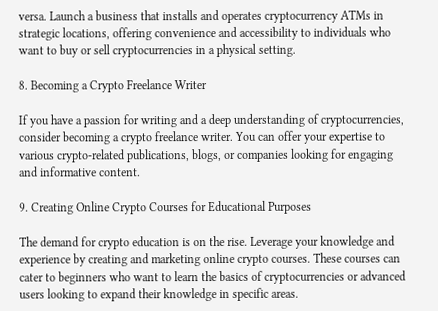versa. Launch a business that installs and operates cryptocurrency ATMs in strategic locations, offering convenience and accessibility to individuals who want to buy or sell cryptocurrencies in a physical setting.

8. Becoming a Crypto Freelance Writer

If you have a passion for writing and a deep understanding of cryptocurrencies, consider becoming a crypto freelance writer. You can offer your expertise to various crypto-related publications, blogs, or companies looking for engaging and informative content.

9. Creating Online Crypto Courses for Educational Purposes

The demand for crypto education is on the rise. Leverage your knowledge and experience by creating and marketing online crypto courses. These courses can cater to beginners who want to learn the basics of cryptocurrencies or advanced users looking to expand their knowledge in specific areas.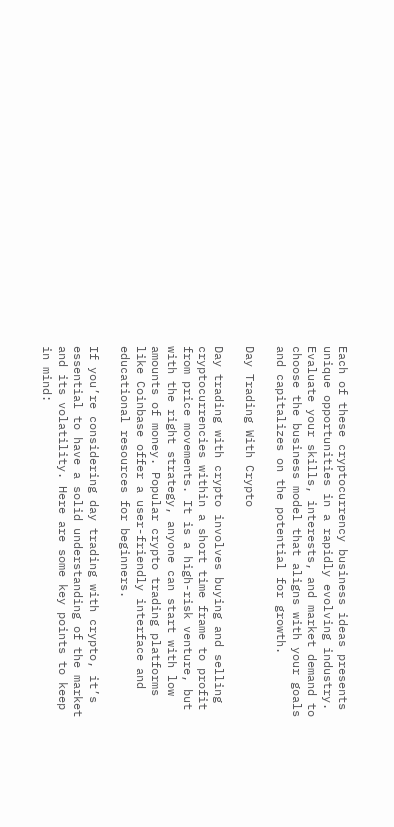Each of these cryptocurrency business ideas presents unique opportunities in a rapidly evolving industry. Evaluate your skills, interests, and market demand to choose the business model that aligns with your goals and capitalizes on the potential for growth.

Day Trading With Crypto

Day trading with crypto involves buying and selling cryptocurrencies within a short time frame to profit from price movements. It is a high-risk venture, but with the right strategy, anyone can start with low amounts of money. Popular crypto trading platforms like Coinbase offer a user-friendly interface and educational resources for beginners.

If you’re considering day trading with crypto, it’s essential to have a solid understanding of the market and its volatility. Here are some key points to keep in mind: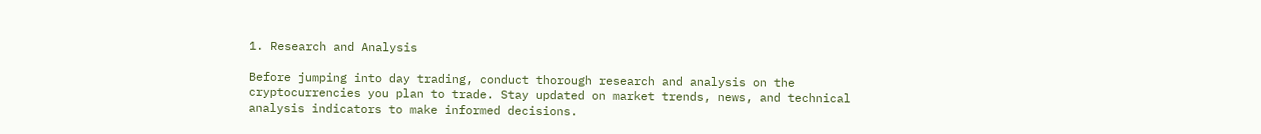1. Research and Analysis

Before jumping into day trading, conduct thorough research and analysis on the cryptocurrencies you plan to trade. Stay updated on market trends, news, and technical analysis indicators to make informed decisions.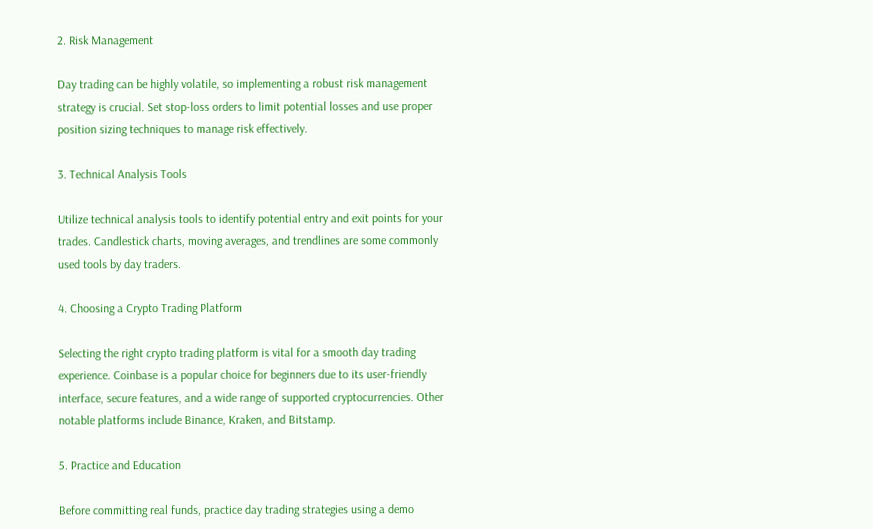2. Risk Management

Day trading can be highly volatile, so implementing a robust risk management strategy is crucial. Set stop-loss orders to limit potential losses and use proper position sizing techniques to manage risk effectively.

3. Technical Analysis Tools

Utilize technical analysis tools to identify potential entry and exit points for your trades. Candlestick charts, moving averages, and trendlines are some commonly used tools by day traders.

4. Choosing a Crypto Trading Platform

Selecting the right crypto trading platform is vital for a smooth day trading experience. Coinbase is a popular choice for beginners due to its user-friendly interface, secure features, and a wide range of supported cryptocurrencies. Other notable platforms include Binance, Kraken, and Bitstamp.

5. Practice and Education

Before committing real funds, practice day trading strategies using a demo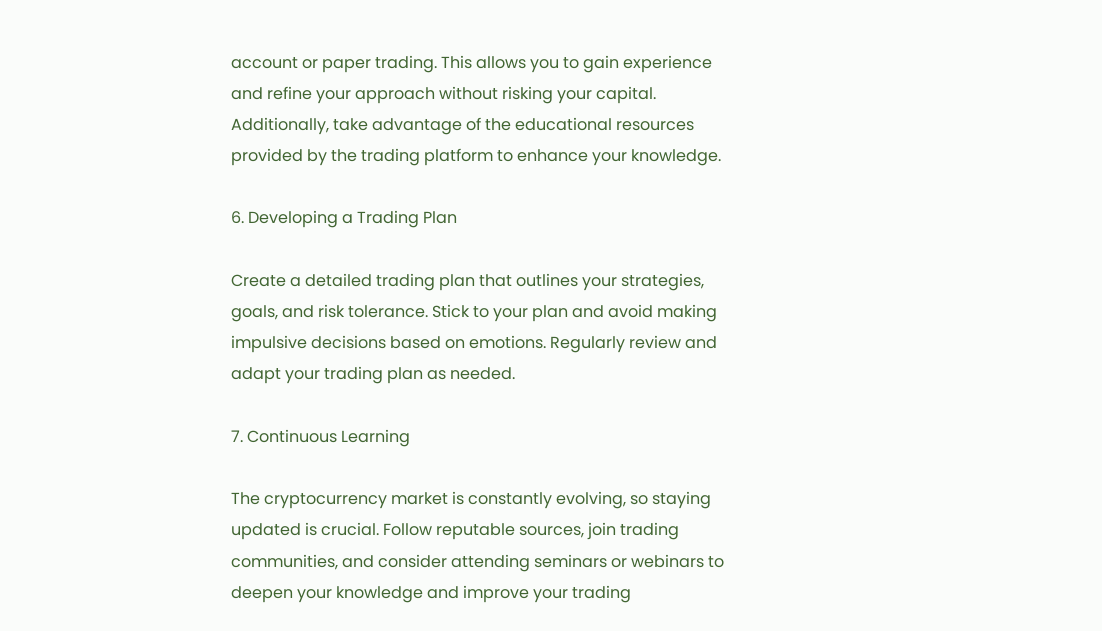account or paper trading. This allows you to gain experience and refine your approach without risking your capital. Additionally, take advantage of the educational resources provided by the trading platform to enhance your knowledge.

6. Developing a Trading Plan

Create a detailed trading plan that outlines your strategies, goals, and risk tolerance. Stick to your plan and avoid making impulsive decisions based on emotions. Regularly review and adapt your trading plan as needed.

7. Continuous Learning

The cryptocurrency market is constantly evolving, so staying updated is crucial. Follow reputable sources, join trading communities, and consider attending seminars or webinars to deepen your knowledge and improve your trading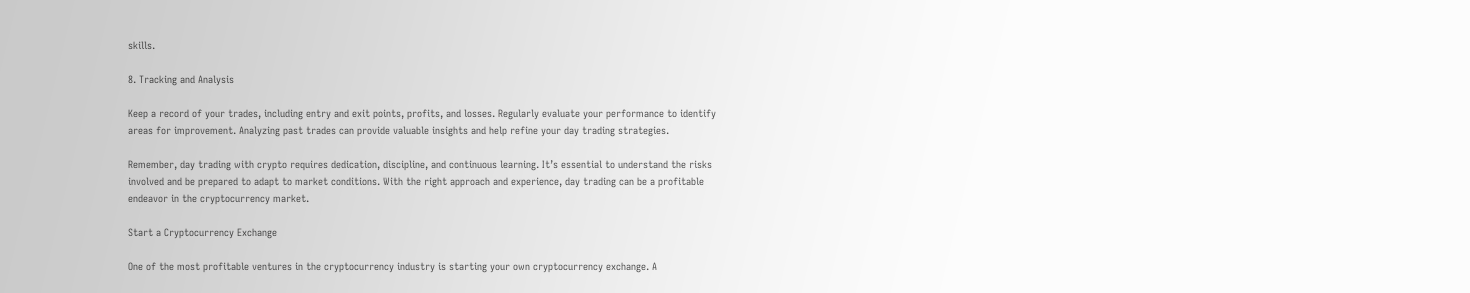skills.

8. Tracking and Analysis

Keep a record of your trades, including entry and exit points, profits, and losses. Regularly evaluate your performance to identify areas for improvement. Analyzing past trades can provide valuable insights and help refine your day trading strategies.

Remember, day trading with crypto requires dedication, discipline, and continuous learning. It’s essential to understand the risks involved and be prepared to adapt to market conditions. With the right approach and experience, day trading can be a profitable endeavor in the cryptocurrency market.

Start a Cryptocurrency Exchange

One of the most profitable ventures in the cryptocurrency industry is starting your own cryptocurrency exchange. A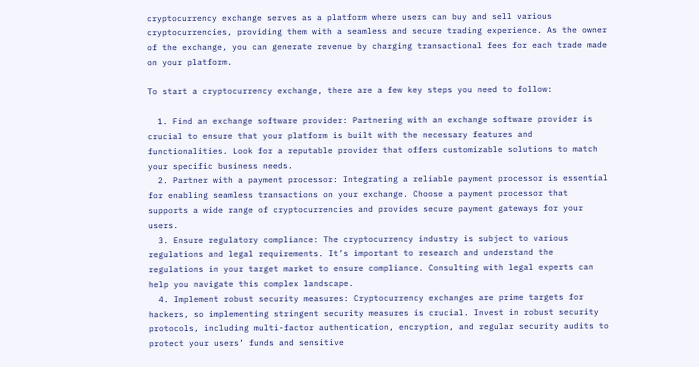cryptocurrency exchange serves as a platform where users can buy and sell various cryptocurrencies, providing them with a seamless and secure trading experience. As the owner of the exchange, you can generate revenue by charging transactional fees for each trade made on your platform.

To start a cryptocurrency exchange, there are a few key steps you need to follow:

  1. Find an exchange software provider: Partnering with an exchange software provider is crucial to ensure that your platform is built with the necessary features and functionalities. Look for a reputable provider that offers customizable solutions to match your specific business needs.
  2. Partner with a payment processor: Integrating a reliable payment processor is essential for enabling seamless transactions on your exchange. Choose a payment processor that supports a wide range of cryptocurrencies and provides secure payment gateways for your users.
  3. Ensure regulatory compliance: The cryptocurrency industry is subject to various regulations and legal requirements. It’s important to research and understand the regulations in your target market to ensure compliance. Consulting with legal experts can help you navigate this complex landscape.
  4. Implement robust security measures: Cryptocurrency exchanges are prime targets for hackers, so implementing stringent security measures is crucial. Invest in robust security protocols, including multi-factor authentication, encryption, and regular security audits to protect your users’ funds and sensitive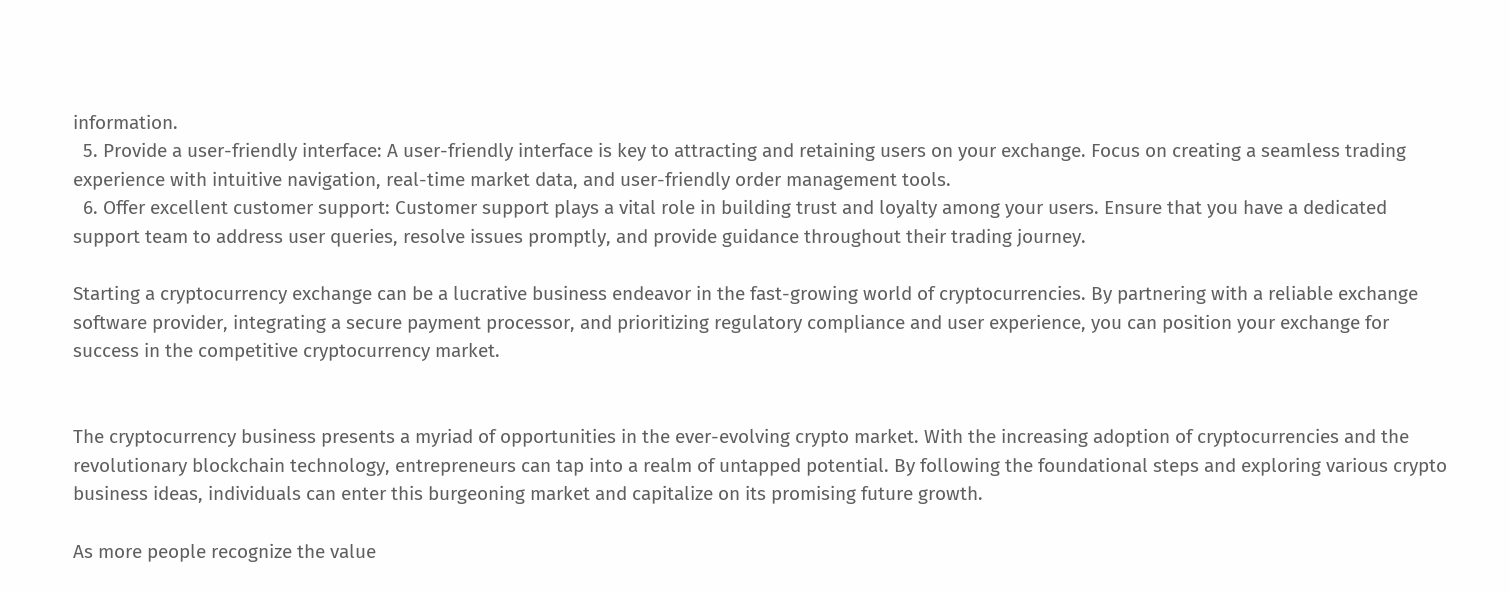information.
  5. Provide a user-friendly interface: A user-friendly interface is key to attracting and retaining users on your exchange. Focus on creating a seamless trading experience with intuitive navigation, real-time market data, and user-friendly order management tools.
  6. Offer excellent customer support: Customer support plays a vital role in building trust and loyalty among your users. Ensure that you have a dedicated support team to address user queries, resolve issues promptly, and provide guidance throughout their trading journey.

Starting a cryptocurrency exchange can be a lucrative business endeavor in the fast-growing world of cryptocurrencies. By partnering with a reliable exchange software provider, integrating a secure payment processor, and prioritizing regulatory compliance and user experience, you can position your exchange for success in the competitive cryptocurrency market.


The cryptocurrency business presents a myriad of opportunities in the ever-evolving crypto market. With the increasing adoption of cryptocurrencies and the revolutionary blockchain technology, entrepreneurs can tap into a realm of untapped potential. By following the foundational steps and exploring various crypto business ideas, individuals can enter this burgeoning market and capitalize on its promising future growth.

As more people recognize the value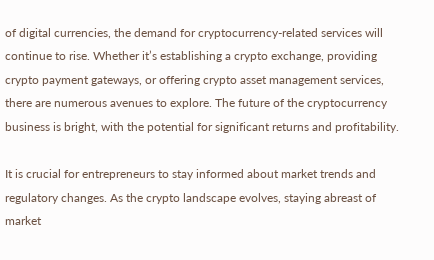of digital currencies, the demand for cryptocurrency-related services will continue to rise. Whether it’s establishing a crypto exchange, providing crypto payment gateways, or offering crypto asset management services, there are numerous avenues to explore. The future of the cryptocurrency business is bright, with the potential for significant returns and profitability.

It is crucial for entrepreneurs to stay informed about market trends and regulatory changes. As the crypto landscape evolves, staying abreast of market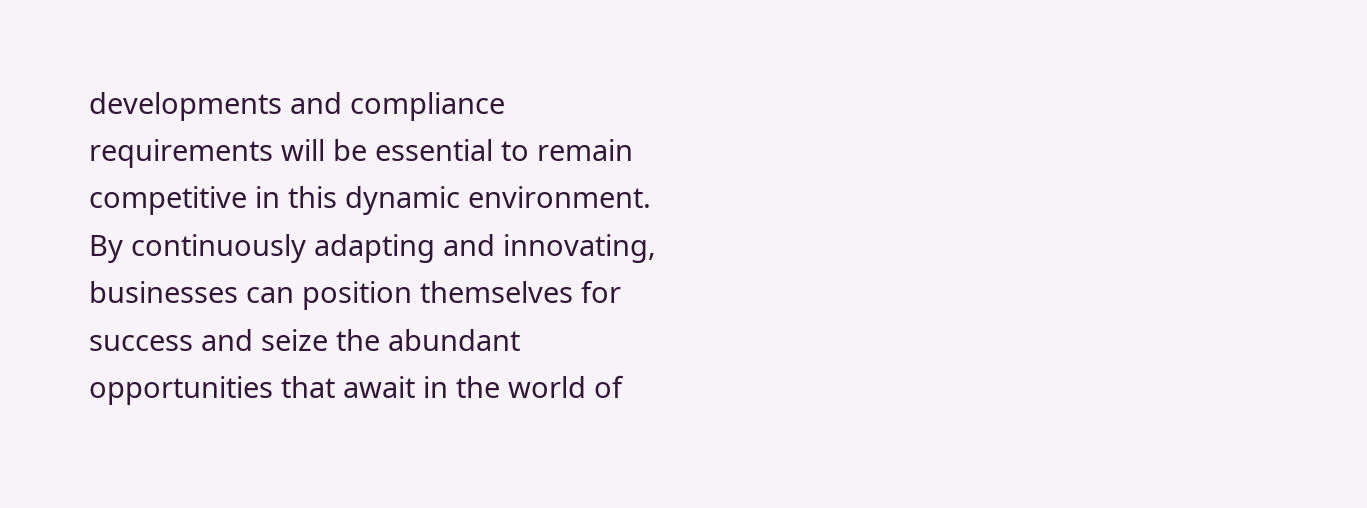developments and compliance requirements will be essential to remain competitive in this dynamic environment. By continuously adapting and innovating, businesses can position themselves for success and seize the abundant opportunities that await in the world of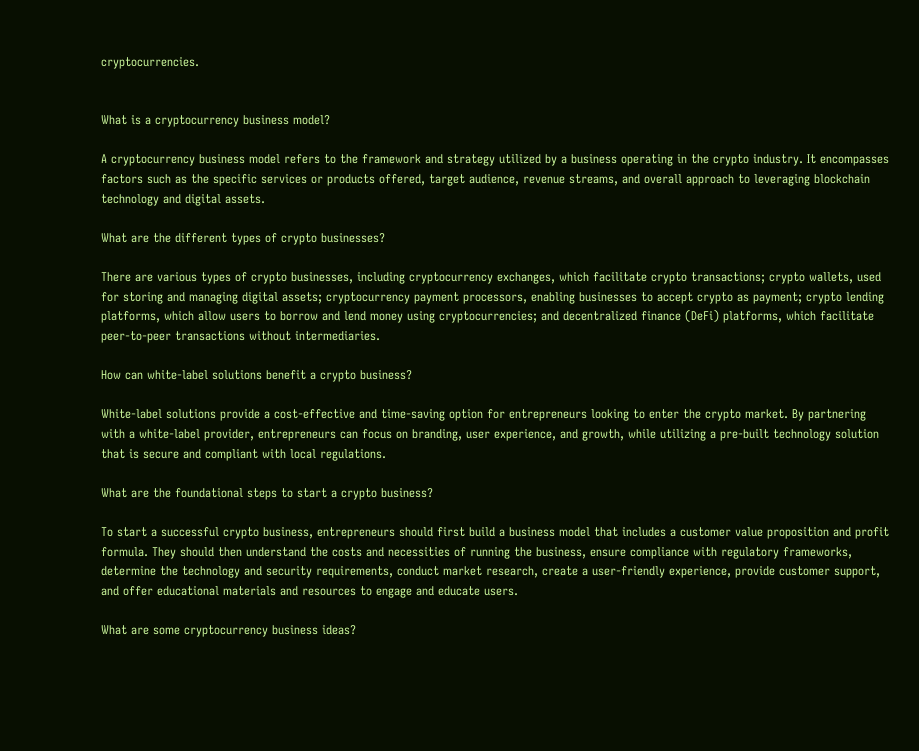cryptocurrencies.


What is a cryptocurrency business model?

A cryptocurrency business model refers to the framework and strategy utilized by a business operating in the crypto industry. It encompasses factors such as the specific services or products offered, target audience, revenue streams, and overall approach to leveraging blockchain technology and digital assets.

What are the different types of crypto businesses?

There are various types of crypto businesses, including cryptocurrency exchanges, which facilitate crypto transactions; crypto wallets, used for storing and managing digital assets; cryptocurrency payment processors, enabling businesses to accept crypto as payment; crypto lending platforms, which allow users to borrow and lend money using cryptocurrencies; and decentralized finance (DeFi) platforms, which facilitate peer-to-peer transactions without intermediaries.

How can white-label solutions benefit a crypto business?

White-label solutions provide a cost-effective and time-saving option for entrepreneurs looking to enter the crypto market. By partnering with a white-label provider, entrepreneurs can focus on branding, user experience, and growth, while utilizing a pre-built technology solution that is secure and compliant with local regulations.

What are the foundational steps to start a crypto business?

To start a successful crypto business, entrepreneurs should first build a business model that includes a customer value proposition and profit formula. They should then understand the costs and necessities of running the business, ensure compliance with regulatory frameworks, determine the technology and security requirements, conduct market research, create a user-friendly experience, provide customer support, and offer educational materials and resources to engage and educate users.

What are some cryptocurrency business ideas?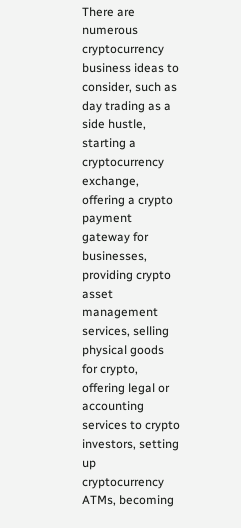There are numerous cryptocurrency business ideas to consider, such as day trading as a side hustle, starting a cryptocurrency exchange, offering a crypto payment gateway for businesses, providing crypto asset management services, selling physical goods for crypto, offering legal or accounting services to crypto investors, setting up cryptocurrency ATMs, becoming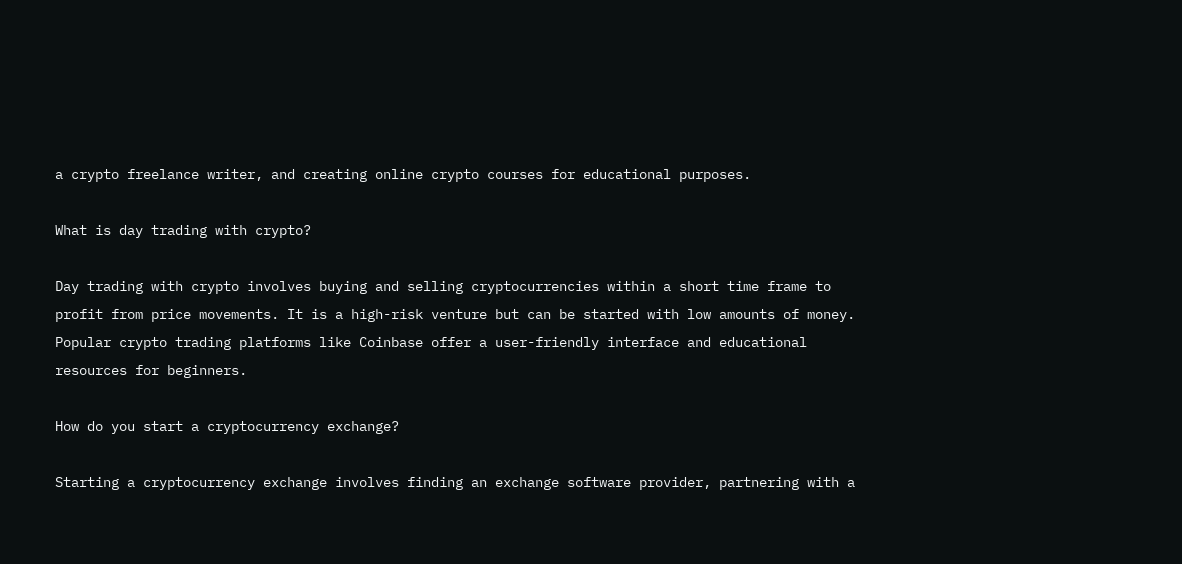a crypto freelance writer, and creating online crypto courses for educational purposes.

What is day trading with crypto?

Day trading with crypto involves buying and selling cryptocurrencies within a short time frame to profit from price movements. It is a high-risk venture but can be started with low amounts of money. Popular crypto trading platforms like Coinbase offer a user-friendly interface and educational resources for beginners.

How do you start a cryptocurrency exchange?

Starting a cryptocurrency exchange involves finding an exchange software provider, partnering with a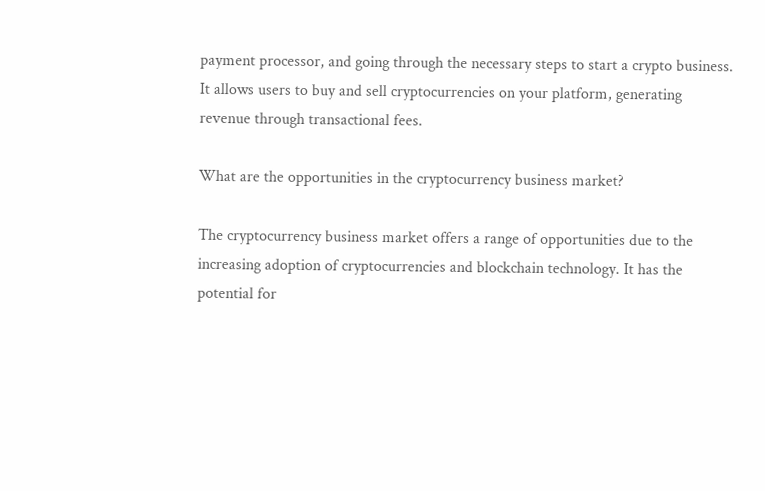payment processor, and going through the necessary steps to start a crypto business. It allows users to buy and sell cryptocurrencies on your platform, generating revenue through transactional fees.

What are the opportunities in the cryptocurrency business market?

The cryptocurrency business market offers a range of opportunities due to the increasing adoption of cryptocurrencies and blockchain technology. It has the potential for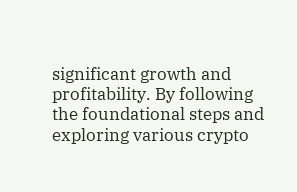significant growth and profitability. By following the foundational steps and exploring various crypto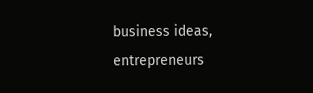business ideas, entrepreneurs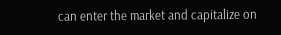can enter the market and capitalize on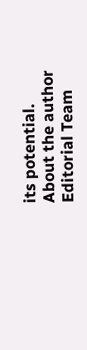its potential.
About the author
Editorial Team